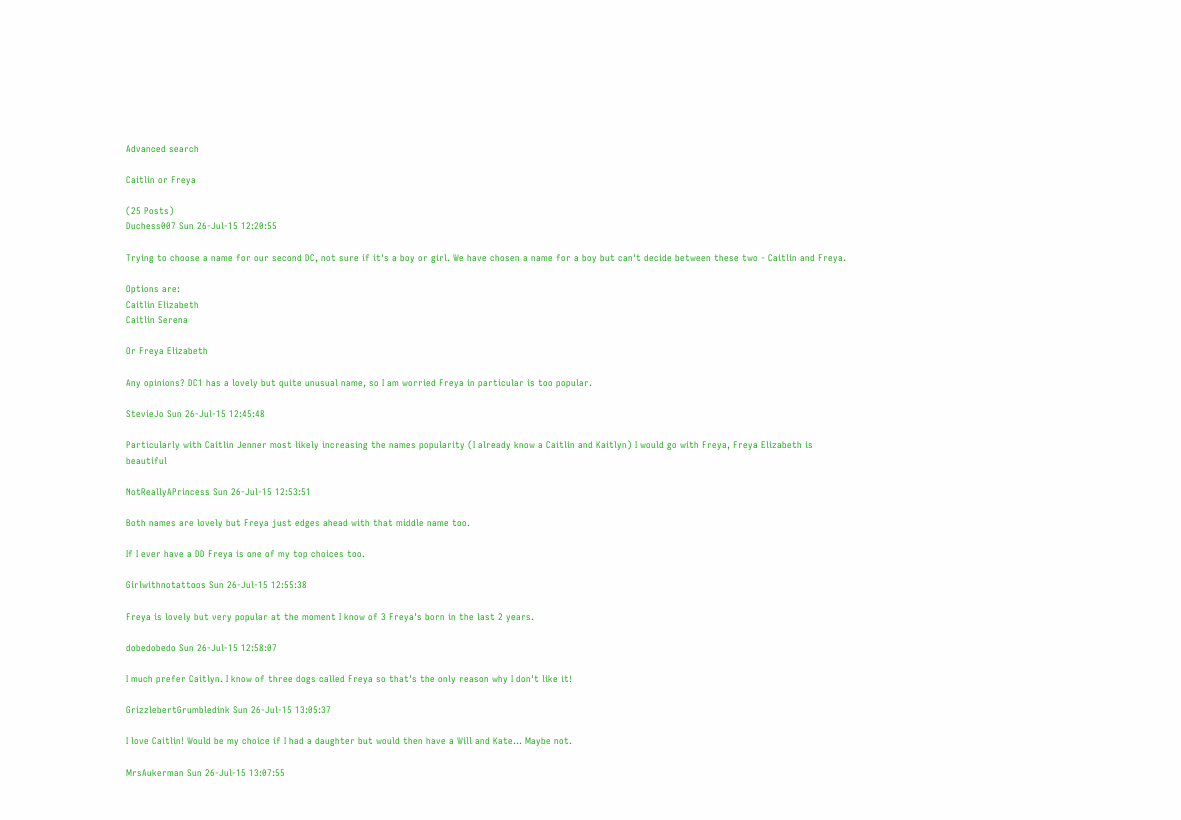Advanced search

Caitlin or Freya

(25 Posts)
Duchess007 Sun 26-Jul-15 12:20:55

Trying to choose a name for our second DC, not sure if it's a boy or girl. We have chosen a name for a boy but can't decide between these two - Caitlin and Freya.

Options are:
Caitlin Elizabeth
Caitlin Serena

Or Freya Elizabeth

Any opinions? DC1 has a lovely but quite unusual name, so I am worried Freya in particular is too popular.

StevieJo Sun 26-Jul-15 12:45:48

Particularly with Caitlin Jenner most likely increasing the names popularity (I already know a Caitlin and Kaitlyn) I would go with Freya, Freya Elizabeth is beautiful

NotReallyAPrincess Sun 26-Jul-15 12:53:51

Both names are lovely but Freya just edges ahead with that middle name too.

If I ever have a DD Freya is one of my top choices too.

Girlwithnotattoos Sun 26-Jul-15 12:55:38

Freya is lovely but very popular at the moment I know of 3 Freya's born in the last 2 years.

dobedobedo Sun 26-Jul-15 12:58:07

I much prefer Caitlyn. I know of three dogs called Freya so that's the only reason why I don't like it!

GrizzlebertGrumbledink Sun 26-Jul-15 13:05:37

I love Caitlin! Would be my choice if I had a daughter but would then have a Will and Kate... Maybe not.

MrsAukerman Sun 26-Jul-15 13:07:55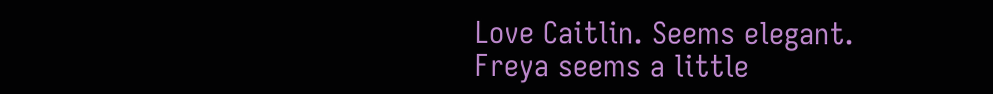Love Caitlin. Seems elegant. Freya seems a little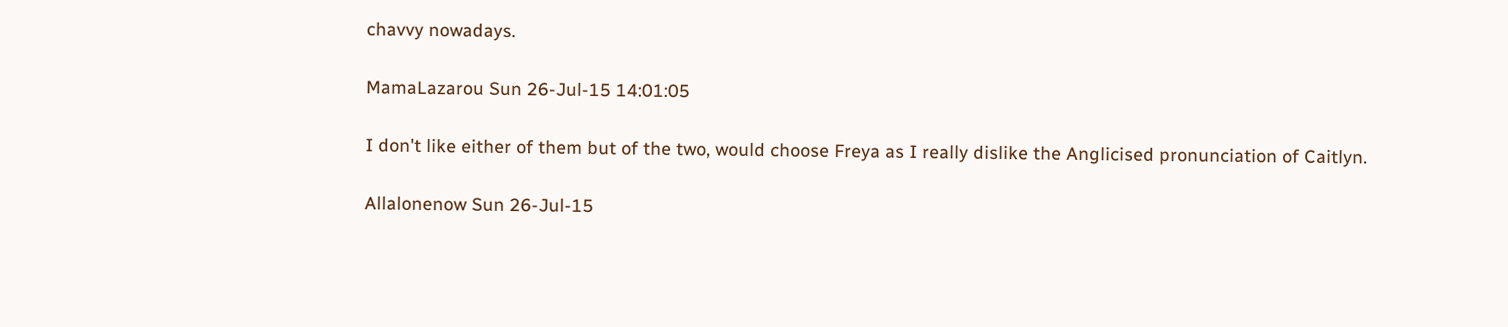chavvy nowadays.

MamaLazarou Sun 26-Jul-15 14:01:05

I don't like either of them but of the two, would choose Freya as I really dislike the Anglicised pronunciation of Caitlyn.

Allalonenow Sun 26-Jul-15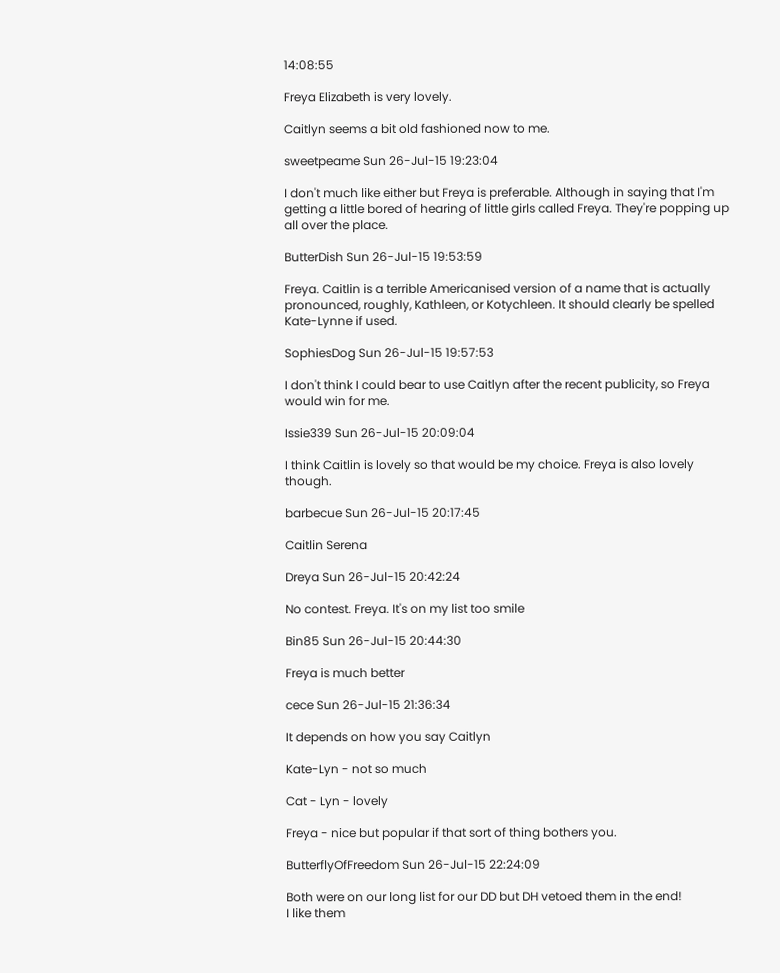14:08:55

Freya Elizabeth is very lovely.

Caitlyn seems a bit old fashioned now to me.

sweetpeame Sun 26-Jul-15 19:23:04

I don't much like either but Freya is preferable. Although in saying that I'm getting a little bored of hearing of little girls called Freya. They're popping up all over the place.

ButterDish Sun 26-Jul-15 19:53:59

Freya. Caitlin is a terrible Americanised version of a name that is actually pronounced, roughly, Kathleen, or Kotychleen. It should clearly be spelled Kate-Lynne if used.

SophiesDog Sun 26-Jul-15 19:57:53

I don't think I could bear to use Caitlyn after the recent publicity, so Freya would win for me.

Issie339 Sun 26-Jul-15 20:09:04

I think Caitlin is lovely so that would be my choice. Freya is also lovely though.

barbecue Sun 26-Jul-15 20:17:45

Caitlin Serena

Dreya Sun 26-Jul-15 20:42:24

No contest. Freya. It's on my list too smile

Bin85 Sun 26-Jul-15 20:44:30

Freya is much better

cece Sun 26-Jul-15 21:36:34

It depends on how you say Caitlyn

Kate-Lyn - not so much

Cat - Lyn - lovely

Freya - nice but popular if that sort of thing bothers you.

ButterflyOfFreedom Sun 26-Jul-15 22:24:09

Both were on our long list for our DD but DH vetoed them in the end!
I like them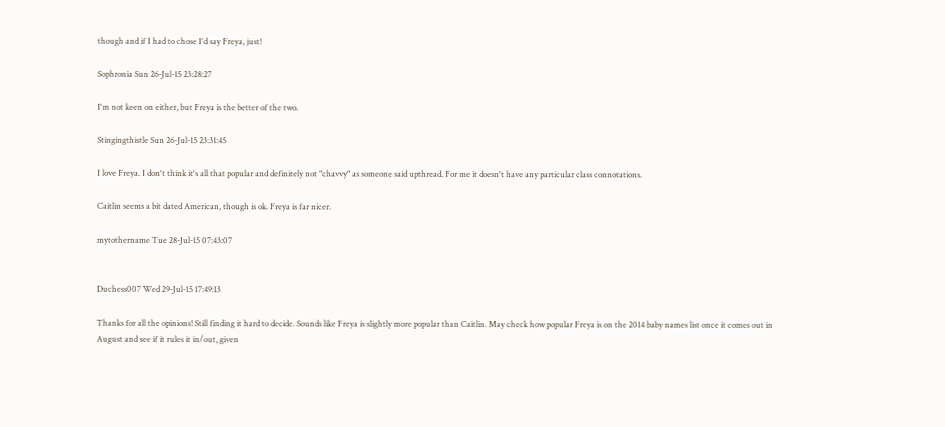though and if I had to chose I'd say Freya, just!

Sophronia Sun 26-Jul-15 23:28:27

I'm not keen on either, but Freya is the better of the two.

Stingingthistle Sun 26-Jul-15 23:31:45

I love Freya. I don't think it's all that popular and definitely not "chavvy" as someone said upthread. For me it doesn't have any particular class connotations.

Caitlin seems a bit dated American, though is ok. Freya is far nicer.

mytothername Tue 28-Jul-15 07:43:07


Duchess007 Wed 29-Jul-15 17:49:13

Thanks for all the opinions! Still finding it hard to decide. Sounds like Freya is slightly more popular than Caitlin. May check how popular Freya is on the 2014 baby names list once it comes out in August and see if it rules it in/out, given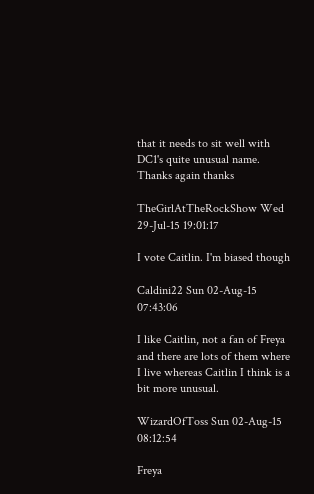that it needs to sit well with DC1's quite unusual name.
Thanks again thanks

TheGirlAtTheRockShow Wed 29-Jul-15 19:01:17

I vote Caitlin. I'm biased though

Caldini22 Sun 02-Aug-15 07:43:06

I like Caitlin, not a fan of Freya and there are lots of them where I live whereas Caitlin I think is a bit more unusual.

WizardOfToss Sun 02-Aug-15 08:12:54

Freya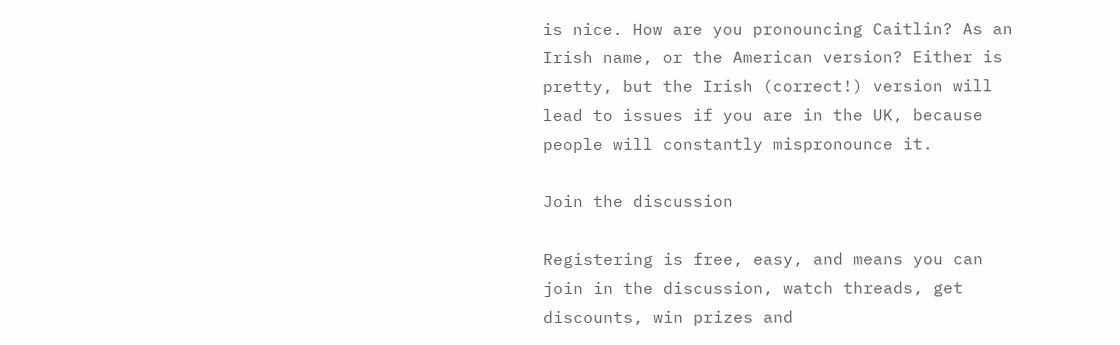is nice. How are you pronouncing Caitlin? As an Irish name, or the American version? Either is pretty, but the Irish (correct!) version will lead to issues if you are in the UK, because people will constantly mispronounce it.

Join the discussion

Registering is free, easy, and means you can join in the discussion, watch threads, get discounts, win prizes and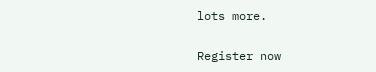lots more.

Register now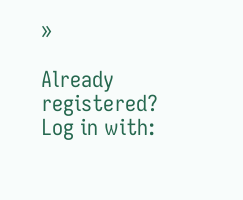»

Already registered? Log in with: